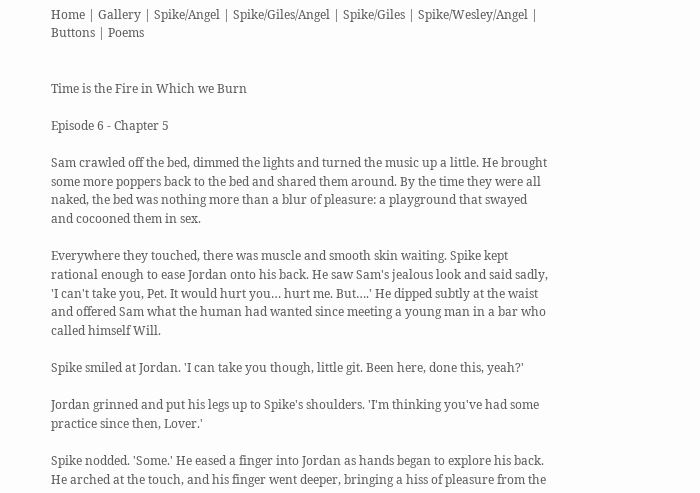Home | Gallery | Spike/Angel | Spike/Giles/Angel | Spike/Giles | Spike/Wesley/Angel | Buttons | Poems


Time is the Fire in Which we Burn

Episode 6 - Chapter 5

Sam crawled off the bed, dimmed the lights and turned the music up a little. He brought some more poppers back to the bed and shared them around. By the time they were all naked, the bed was nothing more than a blur of pleasure: a playground that swayed and cocooned them in sex.

Everywhere they touched, there was muscle and smooth skin waiting. Spike kept rational enough to ease Jordan onto his back. He saw Sam's jealous look and said sadly, 'I can't take you, Pet. It would hurt you… hurt me. But….' He dipped subtly at the waist and offered Sam what the human had wanted since meeting a young man in a bar who called himself Will.

Spike smiled at Jordan. 'I can take you though, little git. Been here, done this, yeah?'

Jordan grinned and put his legs up to Spike's shoulders. 'I'm thinking you've had some practice since then, Lover.'

Spike nodded. 'Some.' He eased a finger into Jordan as hands began to explore his back. He arched at the touch, and his finger went deeper, bringing a hiss of pleasure from the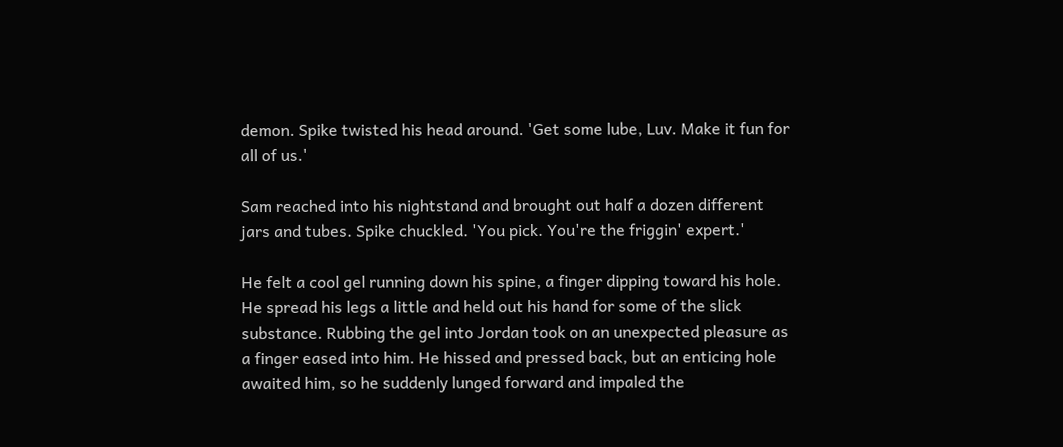demon. Spike twisted his head around. 'Get some lube, Luv. Make it fun for all of us.'

Sam reached into his nightstand and brought out half a dozen different jars and tubes. Spike chuckled. 'You pick. You're the friggin' expert.'

He felt a cool gel running down his spine, a finger dipping toward his hole. He spread his legs a little and held out his hand for some of the slick substance. Rubbing the gel into Jordan took on an unexpected pleasure as a finger eased into him. He hissed and pressed back, but an enticing hole awaited him, so he suddenly lunged forward and impaled the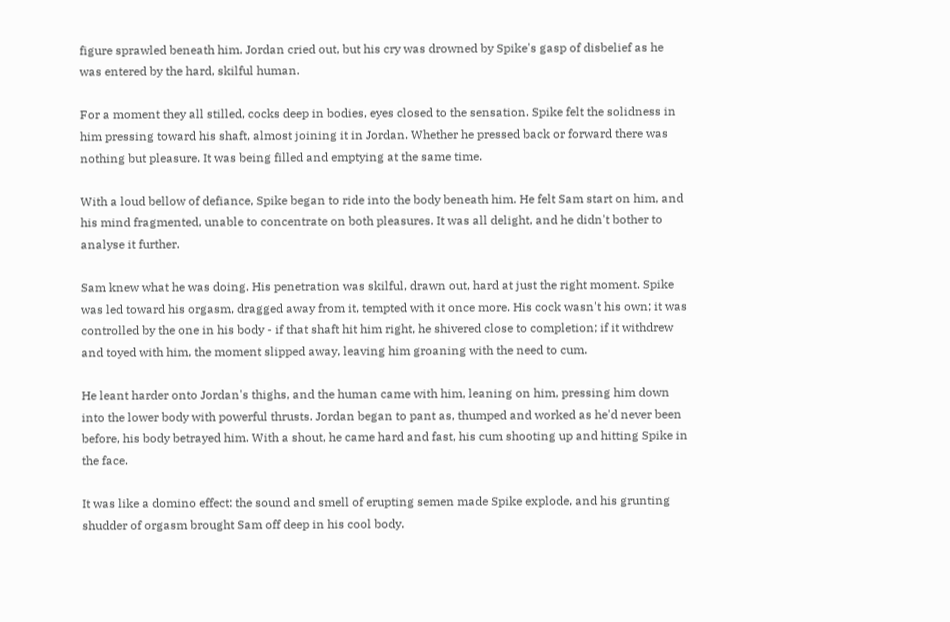figure sprawled beneath him. Jordan cried out, but his cry was drowned by Spike's gasp of disbelief as he was entered by the hard, skilful human.

For a moment they all stilled, cocks deep in bodies, eyes closed to the sensation. Spike felt the solidness in him pressing toward his shaft, almost joining it in Jordan. Whether he pressed back or forward there was nothing but pleasure. It was being filled and emptying at the same time.

With a loud bellow of defiance, Spike began to ride into the body beneath him. He felt Sam start on him, and his mind fragmented, unable to concentrate on both pleasures. It was all delight, and he didn't bother to analyse it further.

Sam knew what he was doing. His penetration was skilful, drawn out, hard at just the right moment. Spike was led toward his orgasm, dragged away from it, tempted with it once more. His cock wasn't his own; it was controlled by the one in his body - if that shaft hit him right, he shivered close to completion; if it withdrew and toyed with him, the moment slipped away, leaving him groaning with the need to cum.

He leant harder onto Jordan's thighs, and the human came with him, leaning on him, pressing him down into the lower body with powerful thrusts. Jordan began to pant as, thumped and worked as he'd never been before, his body betrayed him. With a shout, he came hard and fast, his cum shooting up and hitting Spike in the face.

It was like a domino effect: the sound and smell of erupting semen made Spike explode, and his grunting shudder of orgasm brought Sam off deep in his cool body.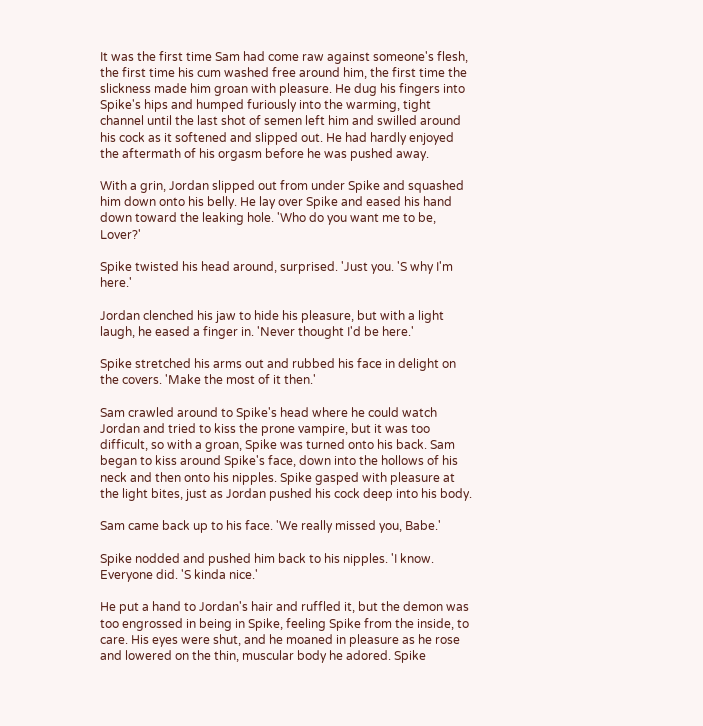It was the first time Sam had come raw against someone's flesh, the first time his cum washed free around him, the first time the slickness made him groan with pleasure. He dug his fingers into Spike's hips and humped furiously into the warming, tight channel until the last shot of semen left him and swilled around his cock as it softened and slipped out. He had hardly enjoyed the aftermath of his orgasm before he was pushed away.

With a grin, Jordan slipped out from under Spike and squashed him down onto his belly. He lay over Spike and eased his hand down toward the leaking hole. 'Who do you want me to be, Lover?'

Spike twisted his head around, surprised. 'Just you. 'S why I'm here.'

Jordan clenched his jaw to hide his pleasure, but with a light laugh, he eased a finger in. 'Never thought I'd be here.'

Spike stretched his arms out and rubbed his face in delight on the covers. 'Make the most of it then.'

Sam crawled around to Spike's head where he could watch Jordan and tried to kiss the prone vampire, but it was too difficult, so with a groan, Spike was turned onto his back. Sam began to kiss around Spike's face, down into the hollows of his neck and then onto his nipples. Spike gasped with pleasure at the light bites, just as Jordan pushed his cock deep into his body.

Sam came back up to his face. 'We really missed you, Babe.'

Spike nodded and pushed him back to his nipples. 'I know. Everyone did. 'S kinda nice.'

He put a hand to Jordan's hair and ruffled it, but the demon was too engrossed in being in Spike, feeling Spike from the inside, to care. His eyes were shut, and he moaned in pleasure as he rose and lowered on the thin, muscular body he adored. Spike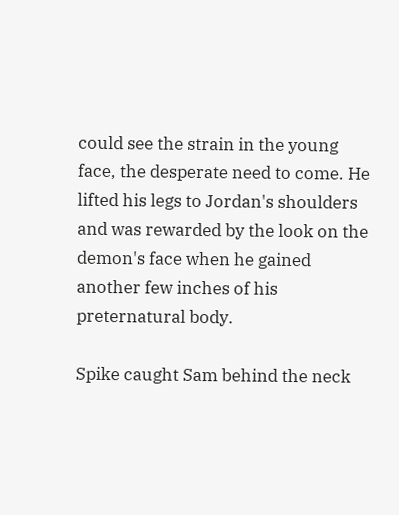could see the strain in the young face, the desperate need to come. He lifted his legs to Jordan's shoulders and was rewarded by the look on the demon's face when he gained another few inches of his preternatural body.

Spike caught Sam behind the neck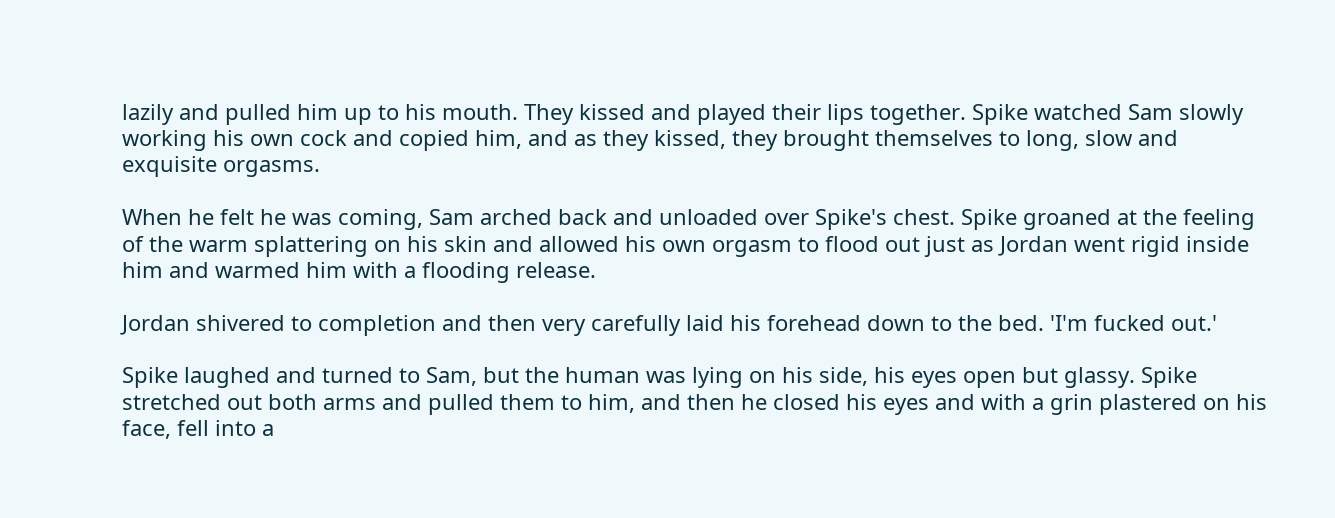lazily and pulled him up to his mouth. They kissed and played their lips together. Spike watched Sam slowly working his own cock and copied him, and as they kissed, they brought themselves to long, slow and exquisite orgasms.

When he felt he was coming, Sam arched back and unloaded over Spike's chest. Spike groaned at the feeling of the warm splattering on his skin and allowed his own orgasm to flood out just as Jordan went rigid inside him and warmed him with a flooding release.

Jordan shivered to completion and then very carefully laid his forehead down to the bed. 'I'm fucked out.'

Spike laughed and turned to Sam, but the human was lying on his side, his eyes open but glassy. Spike stretched out both arms and pulled them to him, and then he closed his eyes and with a grin plastered on his face, fell into a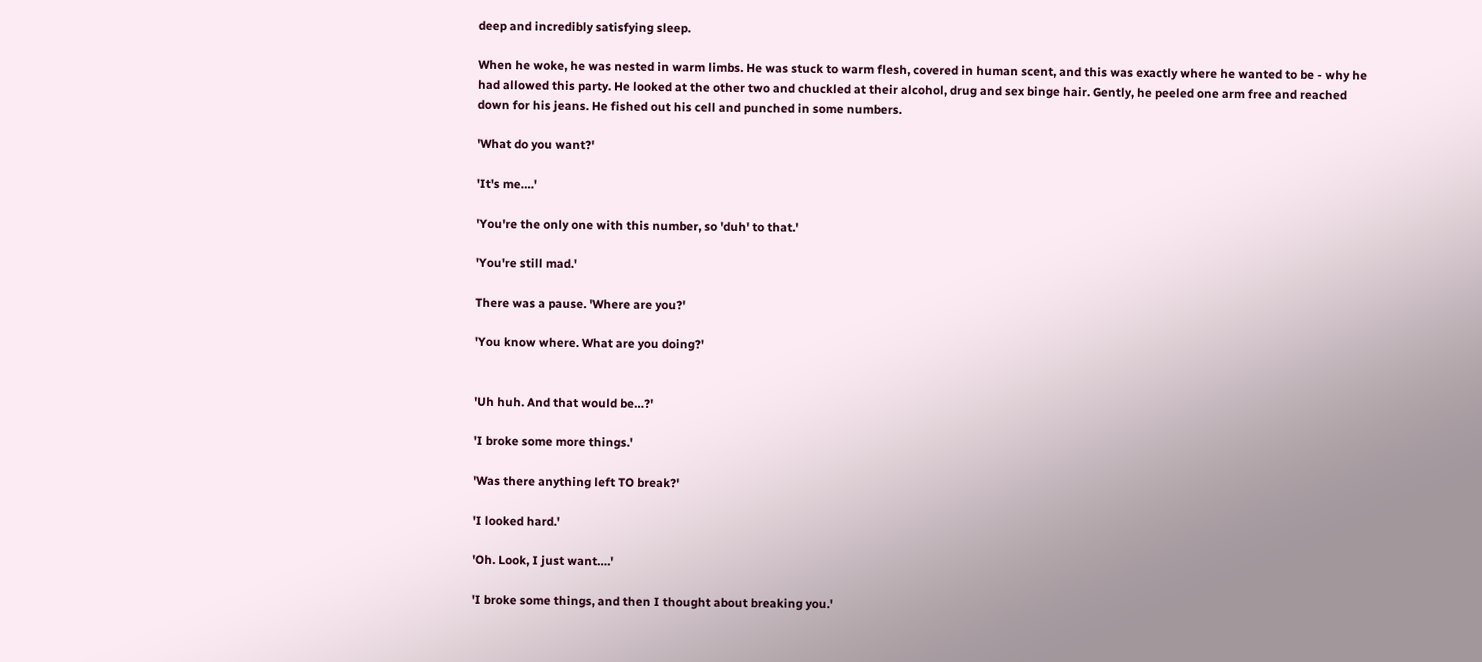deep and incredibly satisfying sleep.

When he woke, he was nested in warm limbs. He was stuck to warm flesh, covered in human scent, and this was exactly where he wanted to be - why he had allowed this party. He looked at the other two and chuckled at their alcohol, drug and sex binge hair. Gently, he peeled one arm free and reached down for his jeans. He fished out his cell and punched in some numbers.

'What do you want?'

'It's me….'

'You're the only one with this number, so 'duh' to that.'

'You're still mad.'

There was a pause. 'Where are you?'

'You know where. What are you doing?'


'Uh huh. And that would be…?'

'I broke some more things.'

'Was there anything left TO break?'

'I looked hard.'

'Oh. Look, I just want….'

'I broke some things, and then I thought about breaking you.'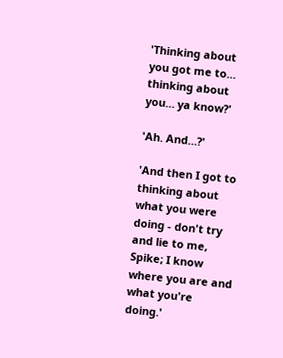'Thinking about you got me to… thinking about you… ya know?'

'Ah. And…?'

'And then I got to thinking about what you were doing - don't try and lie to me, Spike; I know where you are and what you're doing.'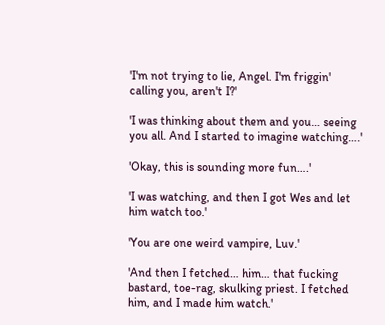'I'm not trying to lie, Angel. I'm friggin' calling you, aren't I?'

'I was thinking about them and you… seeing you all. And I started to imagine watching….'

'Okay, this is sounding more fun….'

'I was watching, and then I got Wes and let him watch too.'

'You are one weird vampire, Luv.'

'And then I fetched… him… that fucking bastard, toe-rag, skulking priest. I fetched him, and I made him watch.'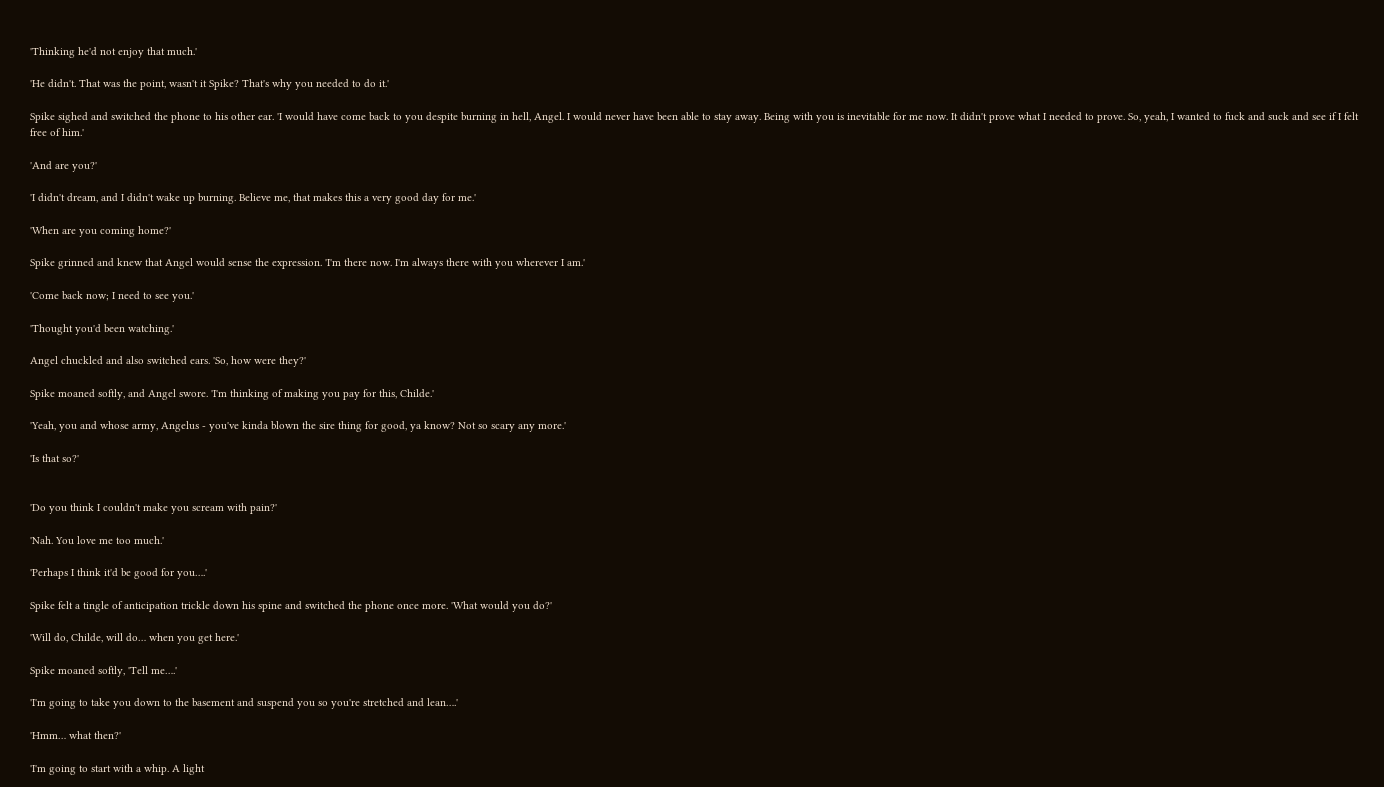'Thinking he'd not enjoy that much.'

'He didn't. That was the point, wasn't it Spike? That's why you needed to do it.'

Spike sighed and switched the phone to his other ear. 'I would have come back to you despite burning in hell, Angel. I would never have been able to stay away. Being with you is inevitable for me now. It didn't prove what I needed to prove. So, yeah, I wanted to fuck and suck and see if I felt free of him.'

'And are you?'

'I didn't dream, and I didn't wake up burning. Believe me, that makes this a very good day for me.'

'When are you coming home?'

Spike grinned and knew that Angel would sense the expression. 'I'm there now. I'm always there with you wherever I am.'

'Come back now; I need to see you.'

'Thought you'd been watching.'

Angel chuckled and also switched ears. 'So, how were they?'

Spike moaned softly, and Angel swore. 'I'm thinking of making you pay for this, Childe.'

'Yeah, you and whose army, Angelus - you've kinda blown the sire thing for good, ya know? Not so scary any more.'

'Is that so?'


'Do you think I couldn't make you scream with pain?'

'Nah. You love me too much.'

'Perhaps I think it'd be good for you….'

Spike felt a tingle of anticipation trickle down his spine and switched the phone once more. 'What would you do?'

'Will do, Childe, will do… when you get here.'

Spike moaned softly, 'Tell me….'

'I'm going to take you down to the basement and suspend you so you're stretched and lean….'

'Hmm… what then?'

'I'm going to start with a whip. A light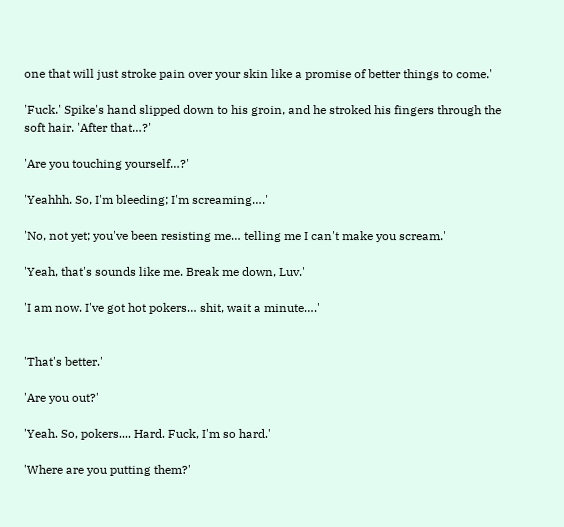one that will just stroke pain over your skin like a promise of better things to come.'

'Fuck.' Spike's hand slipped down to his groin, and he stroked his fingers through the soft hair. 'After that…?'

'Are you touching yourself…?'

'Yeahhh. So, I'm bleeding; I'm screaming….'

'No, not yet; you've been resisting me… telling me I can't make you scream.'

'Yeah, that's sounds like me. Break me down, Luv.'

'I am now. I've got hot pokers… shit, wait a minute….'


'That's better.'

'Are you out?'

'Yeah. So, pokers.... Hard. Fuck, I'm so hard.'

'Where are you putting them?'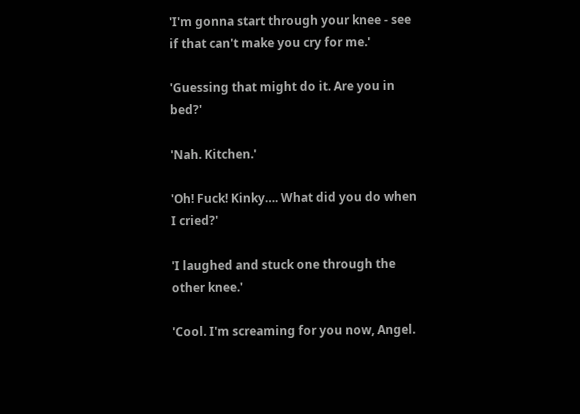'I'm gonna start through your knee - see if that can't make you cry for me.'

'Guessing that might do it. Are you in bed?'

'Nah. Kitchen.'

'Oh! Fuck! Kinky…. What did you do when I cried?'

'I laughed and stuck one through the other knee.'

'Cool. I'm screaming for you now, Angel.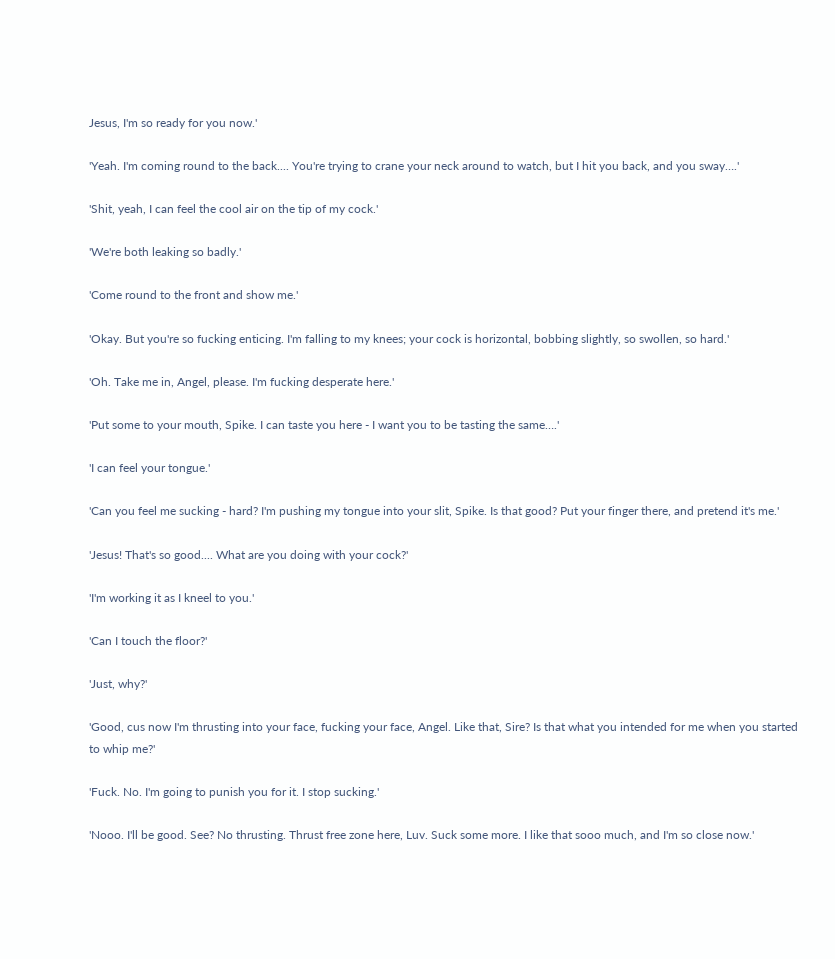Jesus, I'm so ready for you now.'

'Yeah. I'm coming round to the back.... You're trying to crane your neck around to watch, but I hit you back, and you sway….'

'Shit, yeah, I can feel the cool air on the tip of my cock.'

'We're both leaking so badly.'

'Come round to the front and show me.'

'Okay. But you're so fucking enticing. I'm falling to my knees; your cock is horizontal, bobbing slightly, so swollen, so hard.'

'Oh. Take me in, Angel, please. I'm fucking desperate here.'

'Put some to your mouth, Spike. I can taste you here - I want you to be tasting the same….'

'I can feel your tongue.'

'Can you feel me sucking - hard? I'm pushing my tongue into your slit, Spike. Is that good? Put your finger there, and pretend it's me.'

'Jesus! That's so good.... What are you doing with your cock?'

'I'm working it as I kneel to you.'

'Can I touch the floor?'

'Just, why?'

'Good, cus now I'm thrusting into your face, fucking your face, Angel. Like that, Sire? Is that what you intended for me when you started to whip me?'

'Fuck. No. I'm going to punish you for it. I stop sucking.'

'Nooo. I'll be good. See? No thrusting. Thrust free zone here, Luv. Suck some more. I like that sooo much, and I'm so close now.'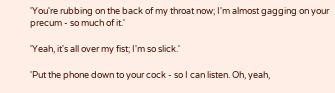'You're rubbing on the back of my throat now; I'm almost gagging on your precum - so much of it.'

'Yeah, it's all over my fist; I'm so slick.'

'Put the phone down to your cock - so I can listen. Oh, yeah,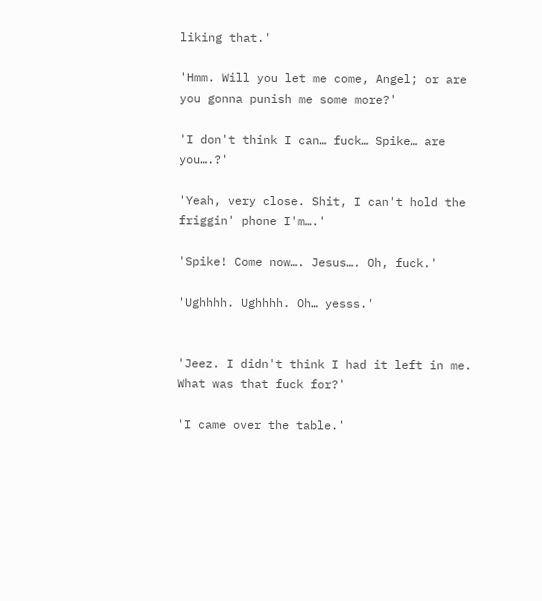liking that.'

'Hmm. Will you let me come, Angel; or are you gonna punish me some more?'

'I don't think I can… fuck… Spike… are you….?'

'Yeah, very close. Shit, I can't hold the friggin' phone I'm….'

'Spike! Come now…. Jesus…. Oh, fuck.'

'Ughhhh. Ughhhh. Oh… yesss.'


'Jeez. I didn't think I had it left in me. What was that fuck for?'

'I came over the table.'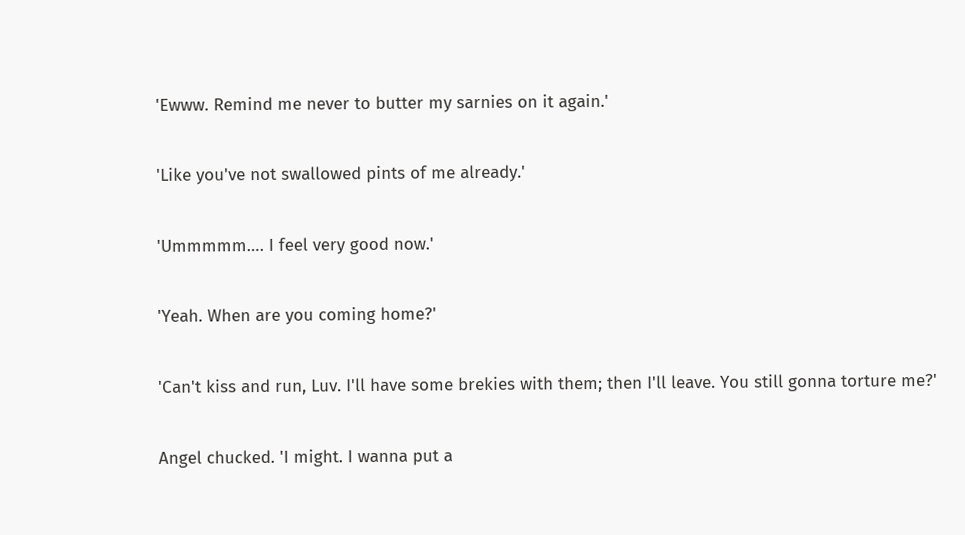'Ewww. Remind me never to butter my sarnies on it again.'

'Like you've not swallowed pints of me already.'

'Ummmmm…. I feel very good now.'

'Yeah. When are you coming home?'

'Can't kiss and run, Luv. I'll have some brekies with them; then I'll leave. You still gonna torture me?'

Angel chucked. 'I might. I wanna put a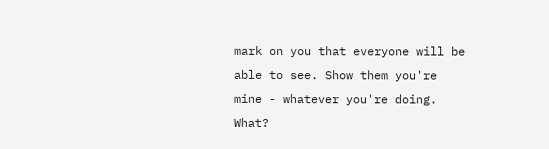mark on you that everyone will be able to see. Show them you're mine - whatever you're doing. What?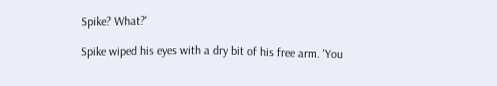Spike? What?'

Spike wiped his eyes with a dry bit of his free arm. 'You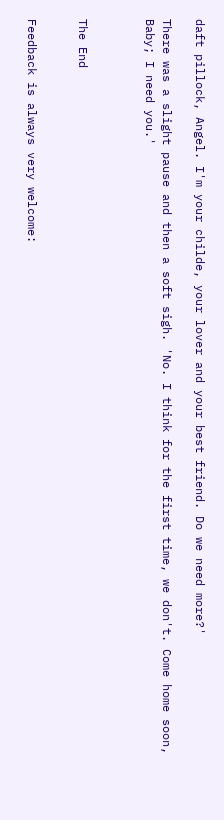daft pillock, Angel. I'm your childe, your lover and your best friend. Do we need more?'

There was a slight pause and then a soft sigh. 'No. I think for the first time, we don't. Come home soon, Baby; I need you.'



The End


Feedback is always very welcome: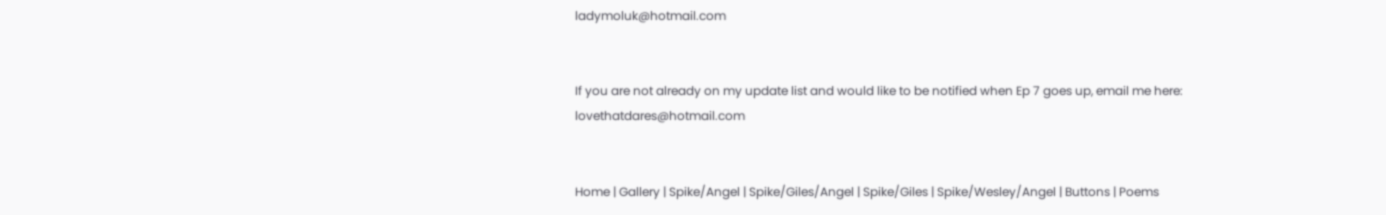ladymoluk@hotmail.com


If you are not already on my update list and would like to be notified when Ep 7 goes up, email me here: lovethatdares@hotmail.com


Home | Gallery | Spike/Angel | Spike/Giles/Angel | Spike/Giles | Spike/Wesley/Angel | Buttons | Poems